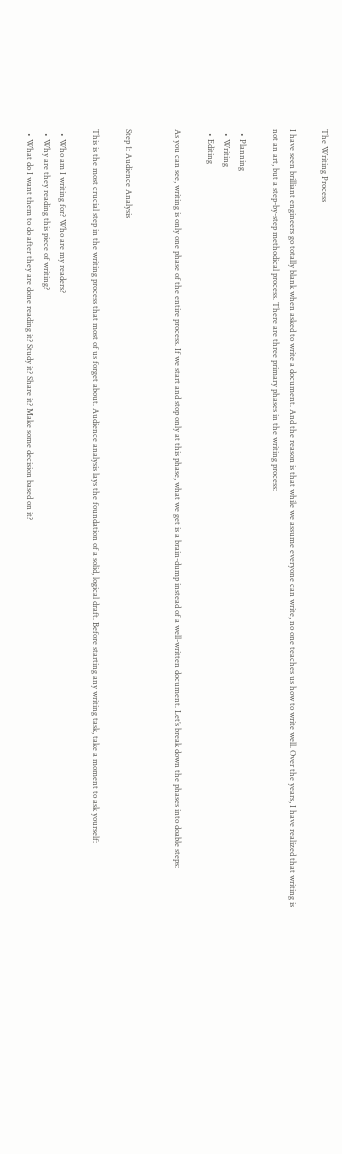The Writing Process

I have seen brilliant engineers go totally blank when asked to write a document. And the reason is that while we assume everyone can write, no one teaches us how to write well. Over the years, I have realized that writing is not an art, but a step-by-step methodical process. There are three primary phases in the writing process:

  • Planning
  • Writing
  • Editing

As you can see, writing is only one phase of the entire process. If we start and stop only at this phase, what we get is a brain-dump instead of a well-written document. Let’s break down the phases into doable steps:


Step 1: Audience Analysis

This is the most crucial step in the writing process that most of us forget about. Audience analysis lays the foundation of a solid, logical draft. Before starting any writing task, take a moment to ask yourself:

  • Who am I writing for? Who are my readers?
  • Why are they reading this piece of writing?
  • What do I want them to do after they are done reading it? Study it? Share it? Make some decision based on it?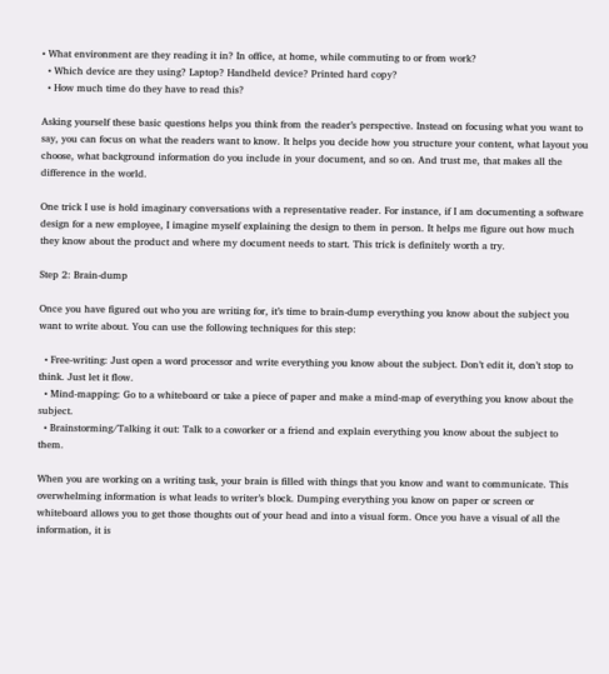• What environment are they reading it in? In office, at home, while commuting to or from work?
  • Which device are they using? Laptop? Handheld device? Printed hard copy?
  • How much time do they have to read this?

Asking yourself these basic questions helps you think from the reader’s perspective. Instead on focusing what you want to say, you can focus on what the readers want to know. It helps you decide how you structure your content, what layout you choose, what background information do you include in your document, and so on. And trust me, that makes all the difference in the world.

One trick I use is hold imaginary conversations with a representative reader. For instance, if I am documenting a software design for a new employee, I imagine myself explaining the design to them in person. It helps me figure out how much they know about the product and where my document needs to start. This trick is definitely worth a try.

Step 2: Brain-dump

Once you have figured out who you are writing for, it’s time to brain-dump everything you know about the subject you want to write about. You can use the following techniques for this step:

  • Free-writing: Just open a word processor and write everything you know about the subject. Don’t edit it, don’t stop to think. Just let it flow.
  • Mind-mapping: Go to a whiteboard or take a piece of paper and make a mind-map of everything you know about the subject.
  • Brainstorming/Talking it out: Talk to a coworker or a friend and explain everything you know about the subject to them.

When you are working on a writing task, your brain is filled with things that you know and want to communicate. This overwhelming information is what leads to writer’s block. Dumping everything you know on paper or screen or whiteboard allows you to get those thoughts out of your head and into a visual form. Once you have a visual of all the information, it is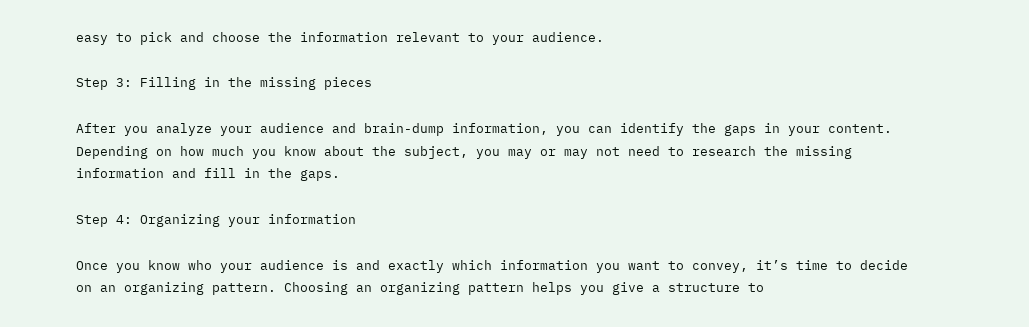easy to pick and choose the information relevant to your audience.

Step 3: Filling in the missing pieces

After you analyze your audience and brain-dump information, you can identify the gaps in your content. Depending on how much you know about the subject, you may or may not need to research the missing information and fill in the gaps.

Step 4: Organizing your information

Once you know who your audience is and exactly which information you want to convey, it’s time to decide on an organizing pattern. Choosing an organizing pattern helps you give a structure to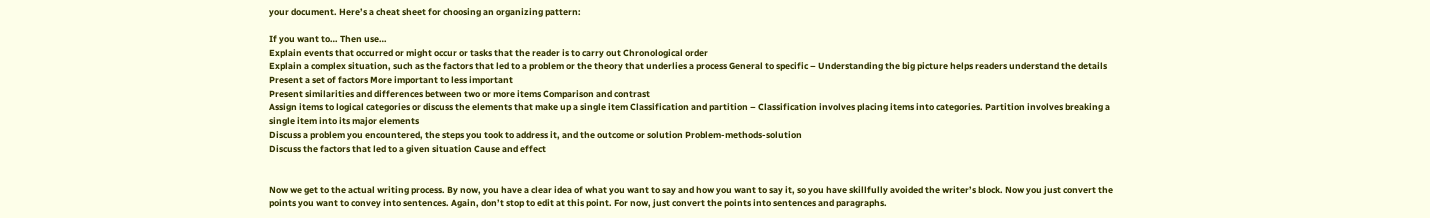your document. Here’s a cheat sheet for choosing an organizing pattern:

If you want to… Then use…
Explain events that occurred or might occur or tasks that the reader is to carry out Chronological order
Explain a complex situation, such as the factors that led to a problem or the theory that underlies a process General to specific – Understanding the big picture helps readers understand the details
Present a set of factors More important to less important
Present similarities and differences between two or more items Comparison and contrast
Assign items to logical categories or discuss the elements that make up a single item Classification and partition – Classification involves placing items into categories. Partition involves breaking a single item into its major elements
Discuss a problem you encountered, the steps you took to address it, and the outcome or solution Problem-methods-solution
Discuss the factors that led to a given situation Cause and effect


Now we get to the actual writing process. By now, you have a clear idea of what you want to say and how you want to say it, so you have skillfully avoided the writer’s block. Now you just convert the points you want to convey into sentences. Again, don’t stop to edit at this point. For now, just convert the points into sentences and paragraphs.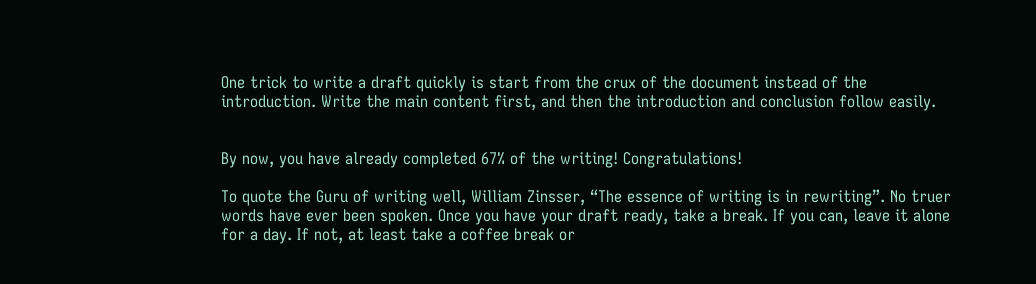One trick to write a draft quickly is start from the crux of the document instead of the introduction. Write the main content first, and then the introduction and conclusion follow easily.


By now, you have already completed 67% of the writing! Congratulations!

To quote the Guru of writing well, William Zinsser, “The essence of writing is in rewriting”. No truer words have ever been spoken. Once you have your draft ready, take a break. If you can, leave it alone for a day. If not, at least take a coffee break or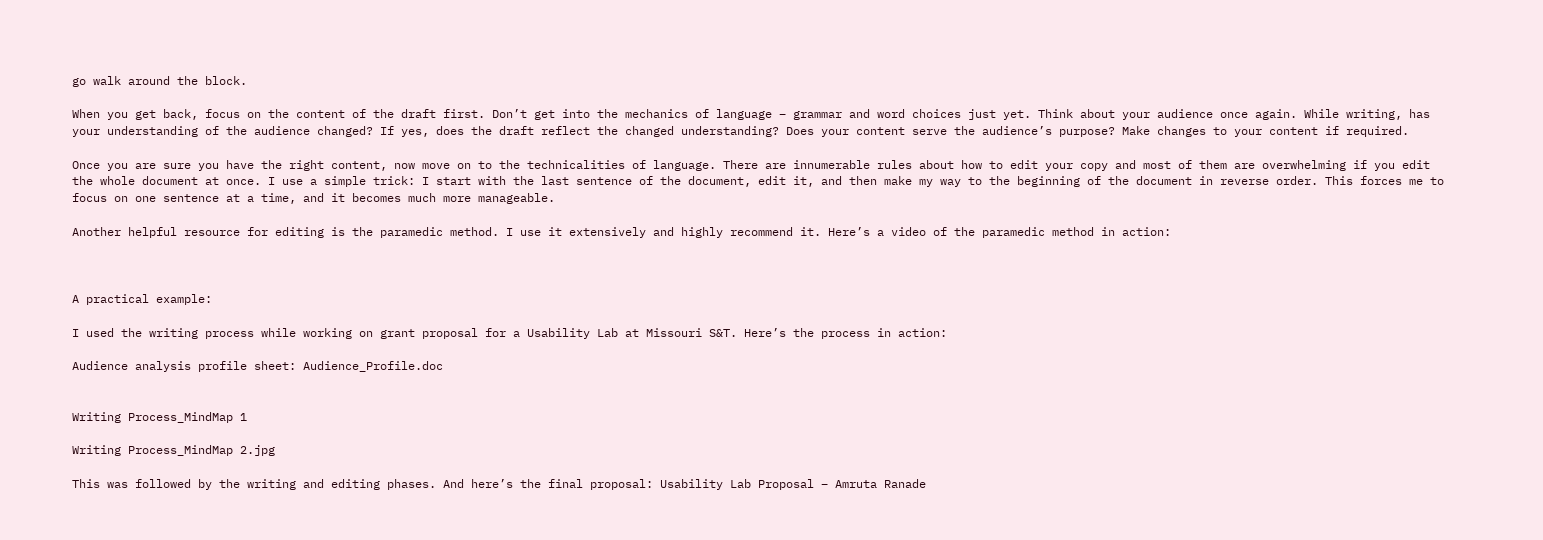go walk around the block.

When you get back, focus on the content of the draft first. Don’t get into the mechanics of language – grammar and word choices just yet. Think about your audience once again. While writing, has your understanding of the audience changed? If yes, does the draft reflect the changed understanding? Does your content serve the audience’s purpose? Make changes to your content if required.

Once you are sure you have the right content, now move on to the technicalities of language. There are innumerable rules about how to edit your copy and most of them are overwhelming if you edit the whole document at once. I use a simple trick: I start with the last sentence of the document, edit it, and then make my way to the beginning of the document in reverse order. This forces me to focus on one sentence at a time, and it becomes much more manageable.

Another helpful resource for editing is the paramedic method. I use it extensively and highly recommend it. Here’s a video of the paramedic method in action:



A practical example:

I used the writing process while working on grant proposal for a Usability Lab at Missouri S&T. Here’s the process in action:

Audience analysis profile sheet: Audience_Profile.doc


Writing Process_MindMap 1

Writing Process_MindMap 2.jpg

This was followed by the writing and editing phases. And here’s the final proposal: Usability Lab Proposal – Amruta Ranade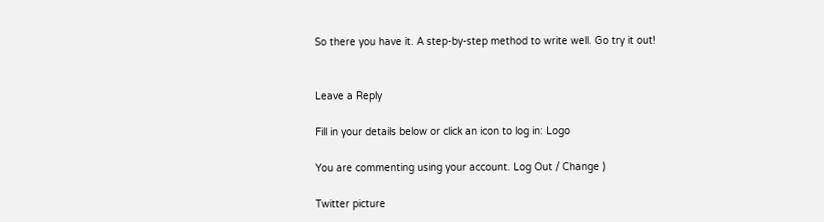So there you have it. A step-by-step method to write well. Go try it out!


Leave a Reply

Fill in your details below or click an icon to log in: Logo

You are commenting using your account. Log Out / Change )

Twitter picture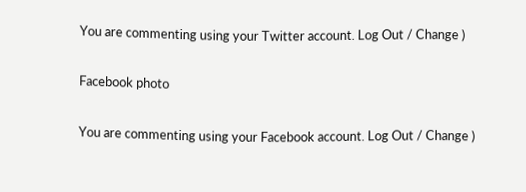You are commenting using your Twitter account. Log Out / Change )

Facebook photo

You are commenting using your Facebook account. Log Out / Change )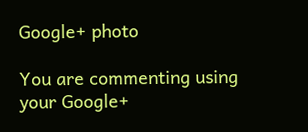Google+ photo

You are commenting using your Google+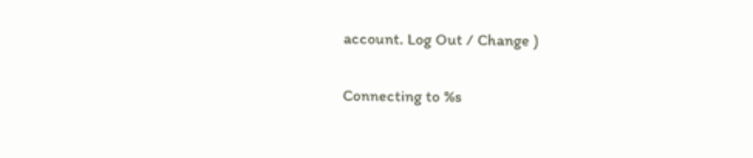account. Log Out / Change )

Connecting to %s